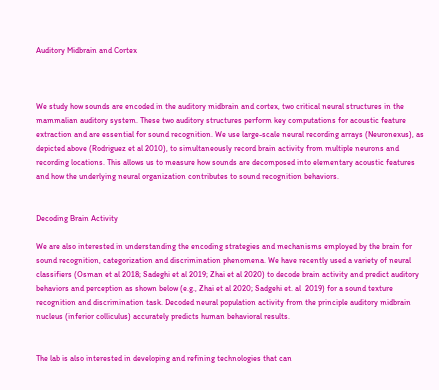Auditory Midbrain and Cortex



We study how sounds are encoded in the auditory midbrain and cortex, two critical neural structures in the mammalian auditory system. These two auditory structures perform key computations for acoustic feature extraction and are essential for sound recognition. We use large-scale neural recording arrays (Neuronexus), as depicted above (Rodriguez et al 2010), to simultaneously record brain activity from multiple neurons and recording locations. This allows us to measure how sounds are decomposed into elementary acoustic features and how the underlying neural organization contributes to sound recognition behaviors.


Decoding Brain Activity

We are also interested in understanding the encoding strategies and mechanisms employed by the brain for sound recognition, categorization and discrimination phenomena. We have recently used a variety of neural classifiers (Osman et al 2018; Sadeghi et al 2019; Zhai et al 2020) to decode brain activity and predict auditory behaviors and perception as shown below (e.g., Zhai et al 2020; Sadgehi et. al  2019) for a sound texture recognition and discrimination task. Decoded neural population activity from the principle auditory midbrain nucleus (inferior colliculus) accurately predicts human behavioral results.


The lab is also interested in developing and refining technologies that can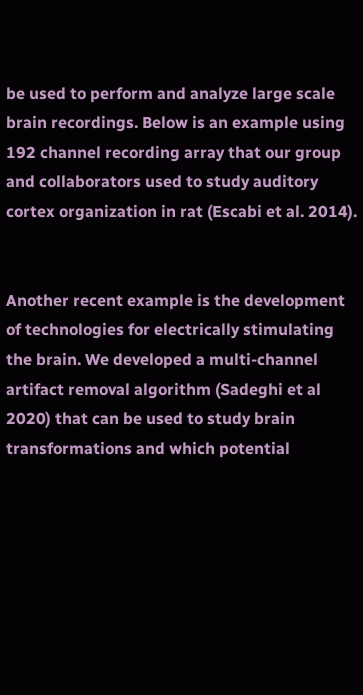be used to perform and analyze large scale brain recordings. Below is an example using 192 channel recording array that our group and collaborators used to study auditory cortex organization in rat (Escabi et al. 2014).


Another recent example is the development of technologies for electrically stimulating the brain. We developed a multi-channel artifact removal algorithm (Sadeghi et al 2020) that can be used to study brain transformations and which potential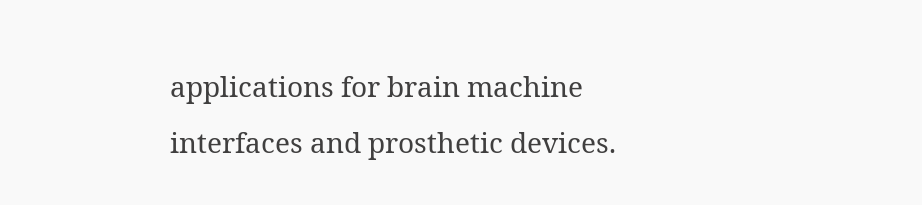applications for brain machine interfaces and prosthetic devices.